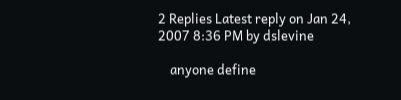2 Replies Latest reply on Jan 24, 2007 8:36 PM by dslevine

    anyone define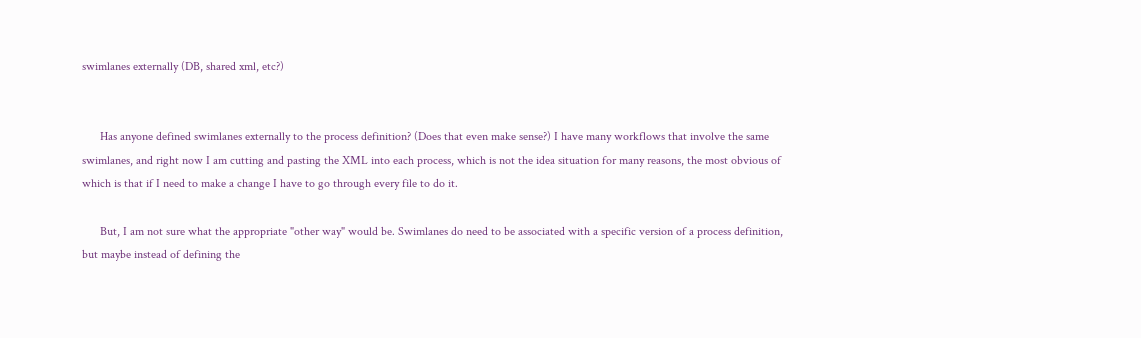swimlanes externally (DB, shared xml, etc?)


      Has anyone defined swimlanes externally to the process definition? (Does that even make sense?) I have many workflows that involve the same swimlanes, and right now I am cutting and pasting the XML into each process, which is not the idea situation for many reasons, the most obvious of which is that if I need to make a change I have to go through every file to do it.

      But, I am not sure what the appropriate "other way" would be. Swimlanes do need to be associated with a specific version of a process definition, but maybe instead of defining the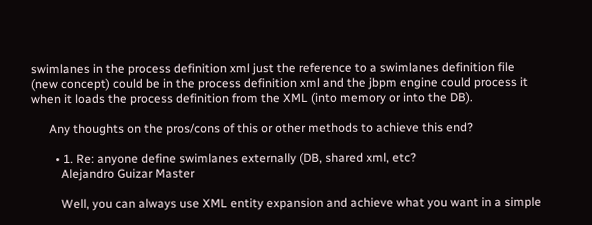swimlanes in the process definition xml just the reference to a swimlanes definition file (new concept) could be in the process definition xml and the jbpm engine could process it when it loads the process definition from the XML (into memory or into the DB).

      Any thoughts on the pros/cons of this or other methods to achieve this end?

        • 1. Re: anyone define swimlanes externally (DB, shared xml, etc?
          Alejandro Guizar Master

          Well, you can always use XML entity expansion and achieve what you want in a simple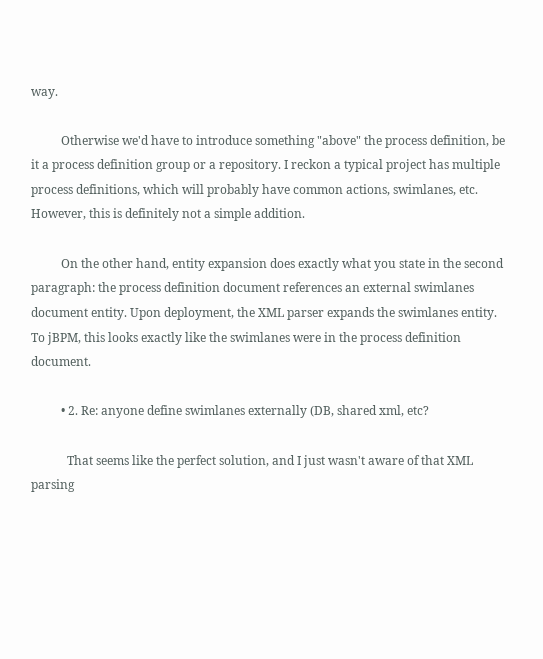way.

          Otherwise we'd have to introduce something "above" the process definition, be it a process definition group or a repository. I reckon a typical project has multiple process definitions, which will probably have common actions, swimlanes, etc. However, this is definitely not a simple addition.

          On the other hand, entity expansion does exactly what you state in the second paragraph: the process definition document references an external swimlanes document entity. Upon deployment, the XML parser expands the swimlanes entity. To jBPM, this looks exactly like the swimlanes were in the process definition document.

          • 2. Re: anyone define swimlanes externally (DB, shared xml, etc?

            That seems like the perfect solution, and I just wasn't aware of that XML parsing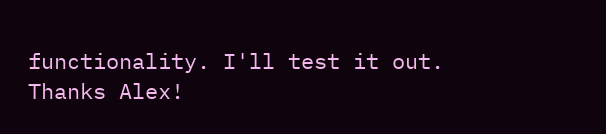functionality. I'll test it out. Thanks Alex!